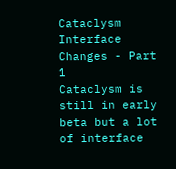Cataclysm Interface Changes - Part 1
Cataclysm is still in early beta but a lot of interface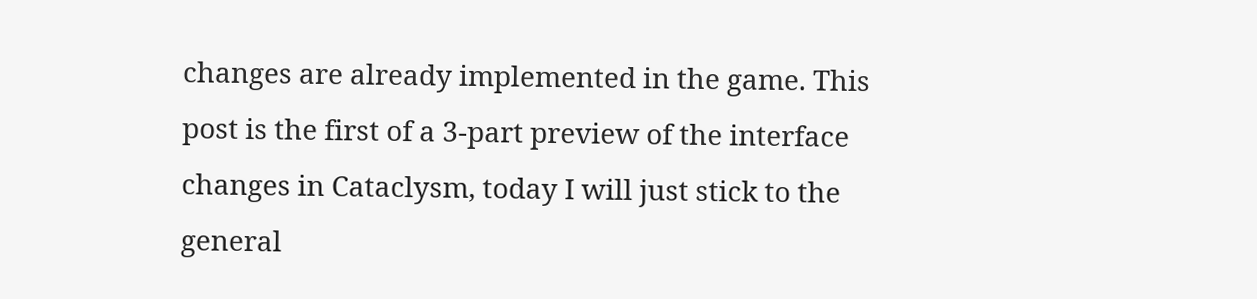changes are already implemented in the game. This post is the first of a 3-part preview of the interface changes in Cataclysm, today I will just stick to the general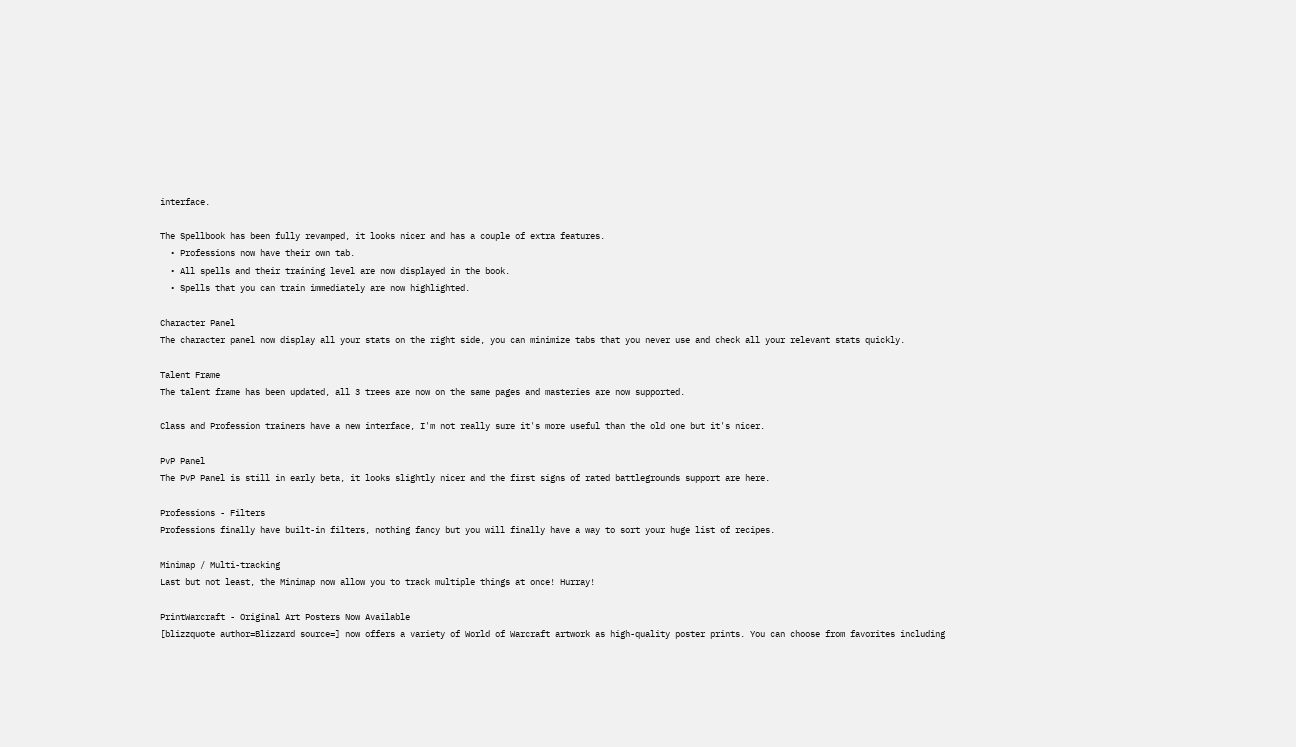interface.

The Spellbook has been fully revamped, it looks nicer and has a couple of extra features.
  • Professions now have their own tab.
  • All spells and their training level are now displayed in the book.
  • Spells that you can train immediately are now highlighted.

Character Panel
The character panel now display all your stats on the right side, you can minimize tabs that you never use and check all your relevant stats quickly.

Talent Frame
The talent frame has been updated, all 3 trees are now on the same pages and masteries are now supported.

Class and Profession trainers have a new interface, I'm not really sure it's more useful than the old one but it's nicer.

PvP Panel
The PvP Panel is still in early beta, it looks slightly nicer and the first signs of rated battlegrounds support are here.

Professions - Filters
Professions finally have built-in filters, nothing fancy but you will finally have a way to sort your huge list of recipes.

Minimap / Multi-tracking
Last but not least, the Minimap now allow you to track multiple things at once! Hurray!

PrintWarcraft - Original Art Posters Now Available
[blizzquote author=Blizzard source=] now offers a variety of World of Warcraft artwork as high-quality poster prints. You can choose from favorites including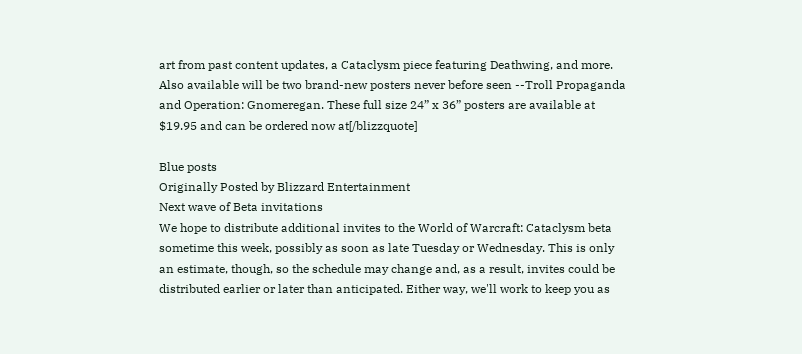art from past content updates, a Cataclysm piece featuring Deathwing, and more. Also available will be two brand-new posters never before seen --Troll Propaganda and Operation: Gnomeregan. These full size 24” x 36” posters are available at $19.95 and can be ordered now at[/blizzquote]

Blue posts
Originally Posted by Blizzard Entertainment
Next wave of Beta invitations
We hope to distribute additional invites to the World of Warcraft: Cataclysm beta sometime this week, possibly as soon as late Tuesday or Wednesday. This is only an estimate, though, so the schedule may change and, as a result, invites could be distributed earlier or later than anticipated. Either way, we'll work to keep you as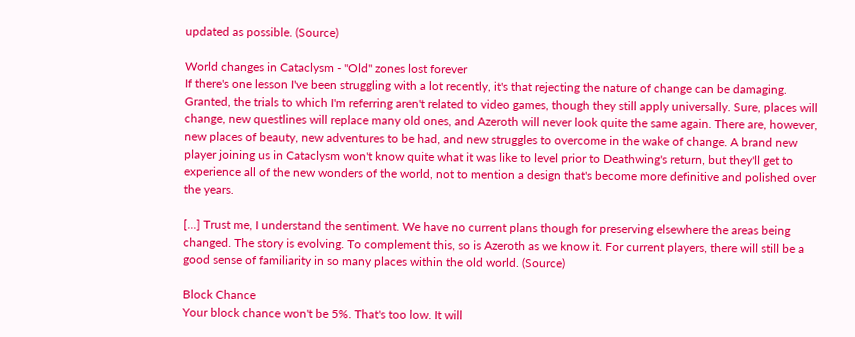updated as possible. (Source)

World changes in Cataclysm - "Old" zones lost forever
If there's one lesson I've been struggling with a lot recently, it's that rejecting the nature of change can be damaging. Granted, the trials to which I'm referring aren't related to video games, though they still apply universally. Sure, places will change, new questlines will replace many old ones, and Azeroth will never look quite the same again. There are, however, new places of beauty, new adventures to be had, and new struggles to overcome in the wake of change. A brand new player joining us in Cataclysm won't know quite what it was like to level prior to Deathwing's return, but they'll get to experience all of the new wonders of the world, not to mention a design that's become more definitive and polished over the years.

[...] Trust me, I understand the sentiment. We have no current plans though for preserving elsewhere the areas being changed. The story is evolving. To complement this, so is Azeroth as we know it. For current players, there will still be a good sense of familiarity in so many places within the old world. (Source)

Block Chance
Your block chance won't be 5%. That's too low. It will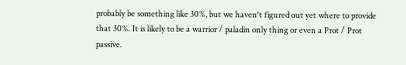probably be something like 30%, but we haven't figured out yet where to provide that 30%. It is likely to be a warrior / paladin only thing or even a Prot / Prot passive.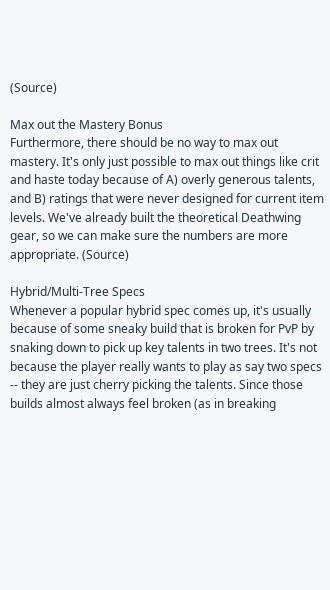(Source)

Max out the Mastery Bonus
Furthermore, there should be no way to max out mastery. It's only just possible to max out things like crit and haste today because of A) overly generous talents, and B) ratings that were never designed for current item levels. We've already built the theoretical Deathwing gear, so we can make sure the numbers are more appropriate. (Source)

Hybrid/Multi-Tree Specs
Whenever a popular hybrid spec comes up, it's usually because of some sneaky build that is broken for PvP by snaking down to pick up key talents in two trees. It's not because the player really wants to play as say two specs -- they are just cherry picking the talents. Since those builds almost always feel broken (as in breaking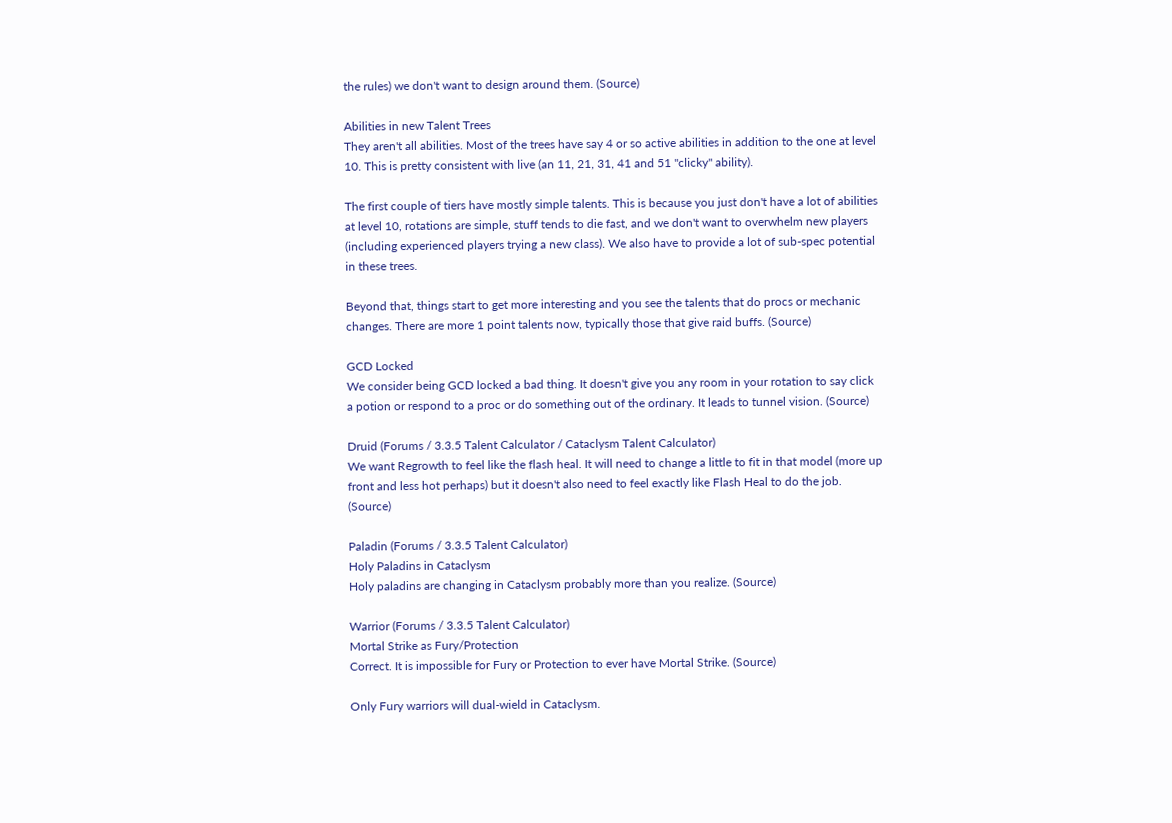the rules) we don't want to design around them. (Source)

Abilities in new Talent Trees
They aren't all abilities. Most of the trees have say 4 or so active abilities in addition to the one at level 10. This is pretty consistent with live (an 11, 21, 31, 41 and 51 "clicky" ability).

The first couple of tiers have mostly simple talents. This is because you just don't have a lot of abilities at level 10, rotations are simple, stuff tends to die fast, and we don't want to overwhelm new players (including experienced players trying a new class). We also have to provide a lot of sub-spec potential in these trees.

Beyond that, things start to get more interesting and you see the talents that do procs or mechanic changes. There are more 1 point talents now, typically those that give raid buffs. (Source)

GCD Locked
We consider being GCD locked a bad thing. It doesn't give you any room in your rotation to say click a potion or respond to a proc or do something out of the ordinary. It leads to tunnel vision. (Source)

Druid (Forums / 3.3.5 Talent Calculator / Cataclysm Talent Calculator)
We want Regrowth to feel like the flash heal. It will need to change a little to fit in that model (more up front and less hot perhaps) but it doesn't also need to feel exactly like Flash Heal to do the job. (Source)

Paladin (Forums / 3.3.5 Talent Calculator)
Holy Paladins in Cataclysm
Holy paladins are changing in Cataclysm probably more than you realize. (Source)

Warrior (Forums / 3.3.5 Talent Calculator)
Mortal Strike as Fury/Protection
Correct. It is impossible for Fury or Protection to ever have Mortal Strike. (Source)

Only Fury warriors will dual-wield in Cataclysm.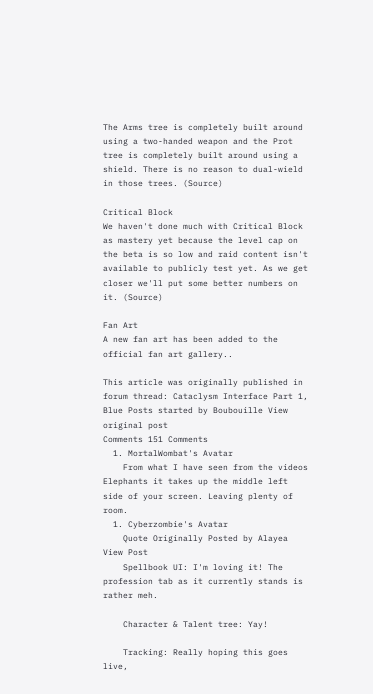The Arms tree is completely built around using a two-handed weapon and the Prot tree is completely built around using a shield. There is no reason to dual-wield in those trees. (Source)

Critical Block
We haven't done much with Critical Block as mastery yet because the level cap on the beta is so low and raid content isn't available to publicly test yet. As we get closer we'll put some better numbers on it. (Source)

Fan Art
A new fan art has been added to the official fan art gallery..

This article was originally published in forum thread: Cataclysm Interface Part 1, Blue Posts started by Boubouille View original post
Comments 151 Comments
  1. MortalWombat's Avatar
    From what I have seen from the videos Elephants it takes up the middle left side of your screen. Leaving plenty of room.
  1. Cyberzombie's Avatar
    Quote Originally Posted by Alayea View Post
    Spellbook UI: I'm loving it! The profession tab as it currently stands is rather meh.

    Character & Talent tree: Yay!

    Tracking: Really hoping this goes live,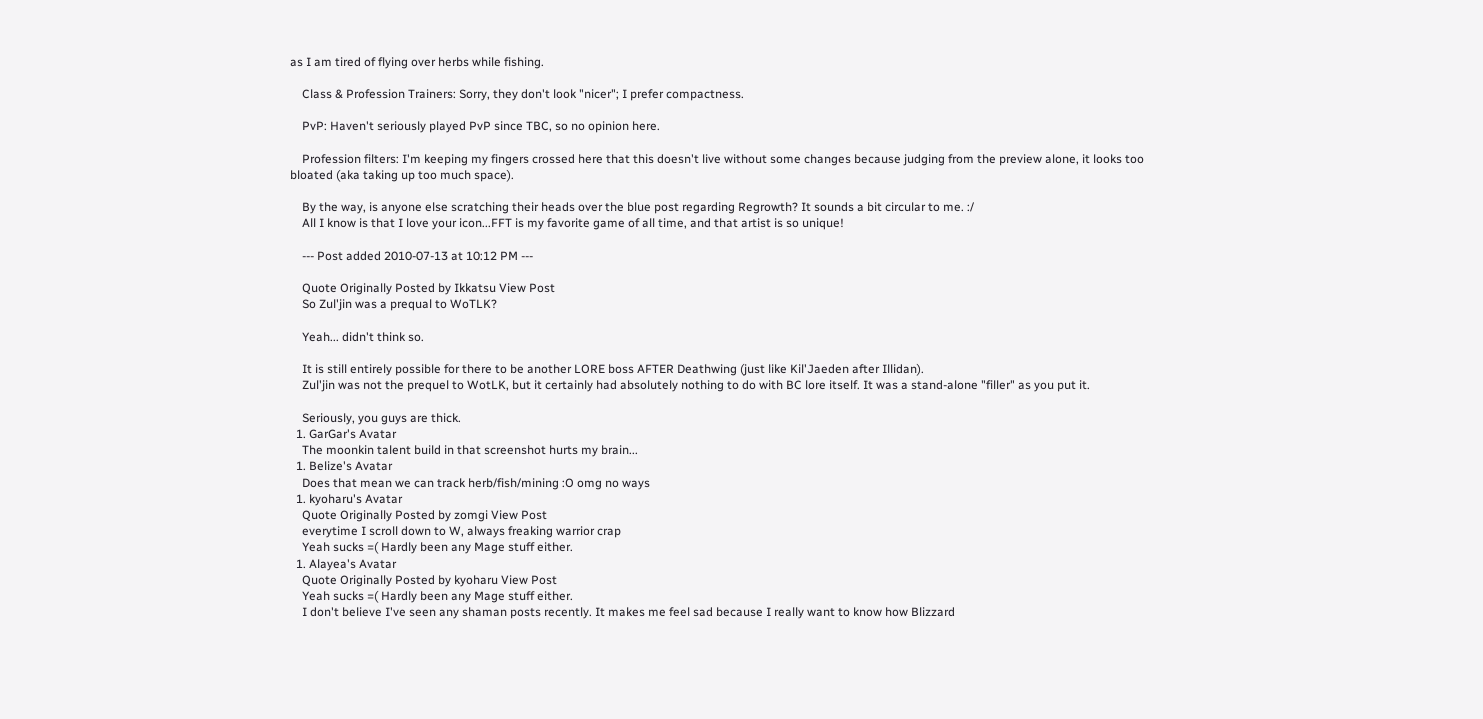as I am tired of flying over herbs while fishing.

    Class & Profession Trainers: Sorry, they don't look "nicer"; I prefer compactness.

    PvP: Haven't seriously played PvP since TBC, so no opinion here.

    Profession filters: I'm keeping my fingers crossed here that this doesn't live without some changes because judging from the preview alone, it looks too bloated (aka taking up too much space).

    By the way, is anyone else scratching their heads over the blue post regarding Regrowth? It sounds a bit circular to me. :/
    All I know is that I love your icon...FFT is my favorite game of all time, and that artist is so unique!

    --- Post added 2010-07-13 at 10:12 PM ---

    Quote Originally Posted by Ikkatsu View Post
    So Zul'jin was a prequal to WoTLK?

    Yeah... didn't think so.

    It is still entirely possible for there to be another LORE boss AFTER Deathwing (just like Kil'Jaeden after Illidan).
    Zul'jin was not the prequel to WotLK, but it certainly had absolutely nothing to do with BC lore itself. It was a stand-alone "filler" as you put it.

    Seriously, you guys are thick.
  1. GarGar's Avatar
    The moonkin talent build in that screenshot hurts my brain...
  1. Belize's Avatar
    Does that mean we can track herb/fish/mining :O omg no ways
  1. kyoharu's Avatar
    Quote Originally Posted by zomgi View Post
    everytime I scroll down to W, always freaking warrior crap
    Yeah sucks =( Hardly been any Mage stuff either.
  1. Alayea's Avatar
    Quote Originally Posted by kyoharu View Post
    Yeah sucks =( Hardly been any Mage stuff either.
    I don't believe I've seen any shaman posts recently. It makes me feel sad because I really want to know how Blizzard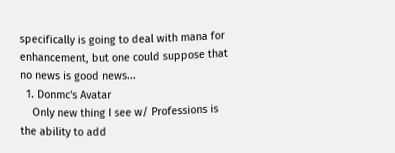specifically is going to deal with mana for enhancement, but one could suppose that no news is good news...
  1. Donmc's Avatar
    Only new thing I see w/ Professions is the ability to add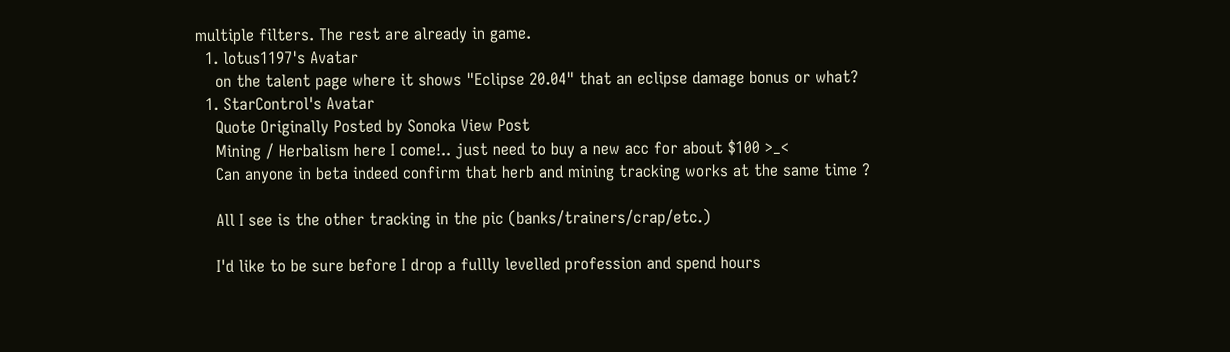multiple filters. The rest are already in game.
  1. lotus1197's Avatar
    on the talent page where it shows "Eclipse 20.04" that an eclipse damage bonus or what?
  1. StarControl's Avatar
    Quote Originally Posted by Sonoka View Post
    Mining / Herbalism here I come!.. just need to buy a new acc for about $100 >_<
    Can anyone in beta indeed confirm that herb and mining tracking works at the same time ?

    All I see is the other tracking in the pic (banks/trainers/crap/etc.)

    I'd like to be sure before I drop a fullly levelled profession and spend hours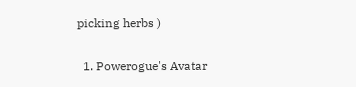picking herbs )

  1. Powerogue's Avatar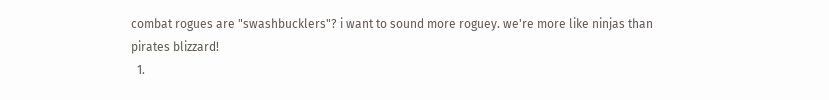combat rogues are "swashbucklers"? i want to sound more roguey. we're more like ninjas than pirates blizzard!
  1.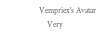Vempriex's Avatar
    Very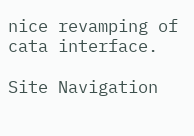nice revamping of cata interface.

Site Navigation